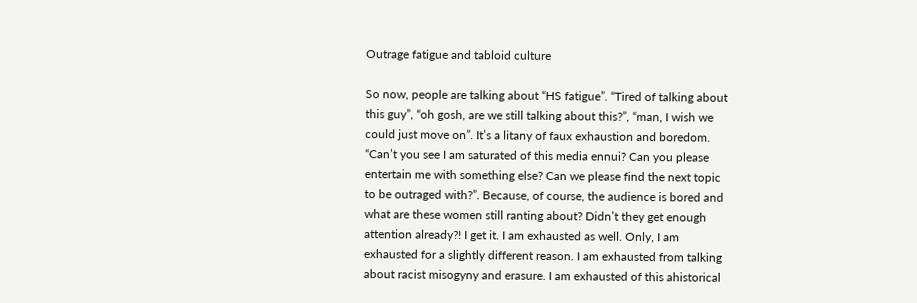Outrage fatigue and tabloid culture

So now, people are talking about “HS fatigue”. “Tired of talking about this guy”, “oh gosh, are we still talking about this?”, “man, I wish we could just move on”. It’s a litany of faux exhaustion and boredom. “Can’t you see I am saturated of this media ennui? Can you please entertain me with something else? Can we please find the next topic to be outraged with?”. Because, of course, the audience is bored and what are these women still ranting about? Didn’t they get enough attention already?! I get it. I am exhausted as well. Only, I am exhausted for a slightly different reason. I am exhausted from talking about racist misogyny and erasure. I am exhausted of this ahistorical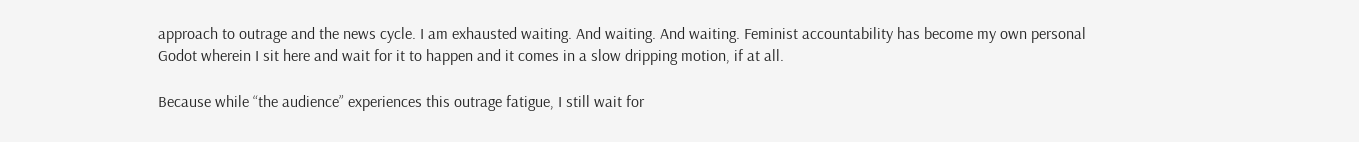approach to outrage and the news cycle. I am exhausted waiting. And waiting. And waiting. Feminist accountability has become my own personal Godot wherein I sit here and wait for it to happen and it comes in a slow dripping motion, if at all.

Because while “the audience” experiences this outrage fatigue, I still wait for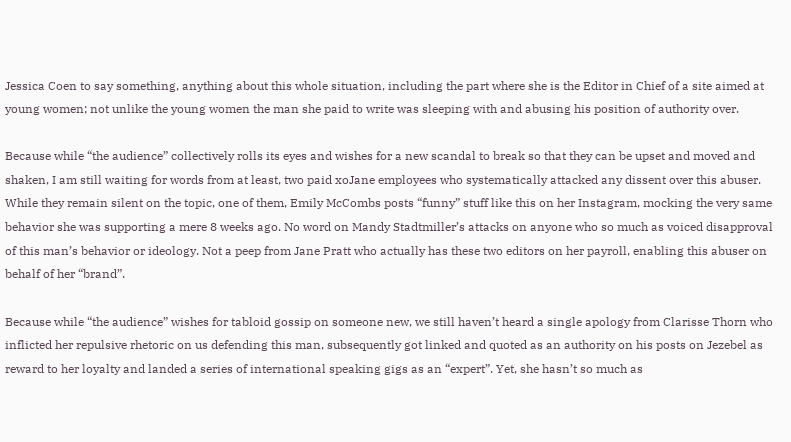Jessica Coen to say something, anything about this whole situation, including the part where she is the Editor in Chief of a site aimed at young women; not unlike the young women the man she paid to write was sleeping with and abusing his position of authority over.

Because while “the audience” collectively rolls its eyes and wishes for a new scandal to break so that they can be upset and moved and shaken, I am still waiting for words from at least, two paid xoJane employees who systematically attacked any dissent over this abuser. While they remain silent on the topic, one of them, Emily McCombs posts “funny” stuff like this on her Instagram, mocking the very same behavior she was supporting a mere 8 weeks ago. No word on Mandy Stadtmiller’s attacks on anyone who so much as voiced disapproval of this man’s behavior or ideology. Not a peep from Jane Pratt who actually has these two editors on her payroll, enabling this abuser on behalf of her “brand”.

Because while “the audience” wishes for tabloid gossip on someone new, we still haven’t heard a single apology from Clarisse Thorn who inflicted her repulsive rhetoric on us defending this man, subsequently got linked and quoted as an authority on his posts on Jezebel as reward to her loyalty and landed a series of international speaking gigs as an “expert”. Yet, she hasn’t so much as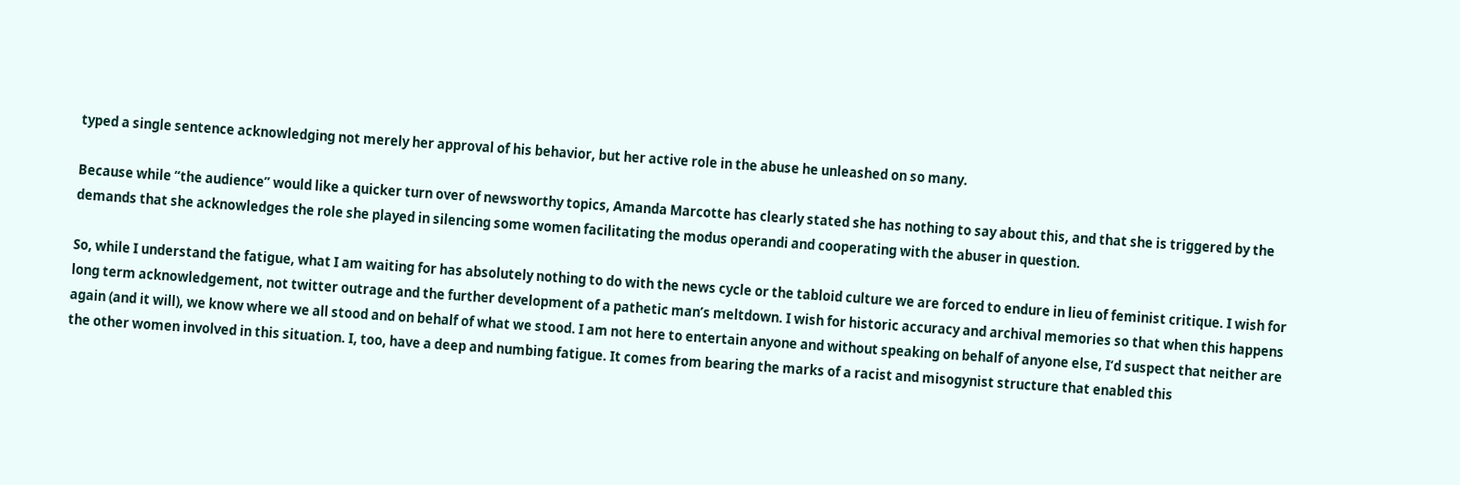typed a single sentence acknowledging not merely her approval of his behavior, but her active role in the abuse he unleashed on so many.

Because while “the audience” would like a quicker turn over of newsworthy topics, Amanda Marcotte has clearly stated she has nothing to say about this, and that she is triggered by the demands that she acknowledges the role she played in silencing some women facilitating the modus operandi and cooperating with the abuser in question.

So, while I understand the fatigue, what I am waiting for has absolutely nothing to do with the news cycle or the tabloid culture we are forced to endure in lieu of feminist critique. I wish for long term acknowledgement, not twitter outrage and the further development of a pathetic man’s meltdown. I wish for historic accuracy and archival memories so that when this happens again (and it will), we know where we all stood and on behalf of what we stood. I am not here to entertain anyone and without speaking on behalf of anyone else, I’d suspect that neither are the other women involved in this situation. I, too, have a deep and numbing fatigue. It comes from bearing the marks of a racist and misogynist structure that enabled this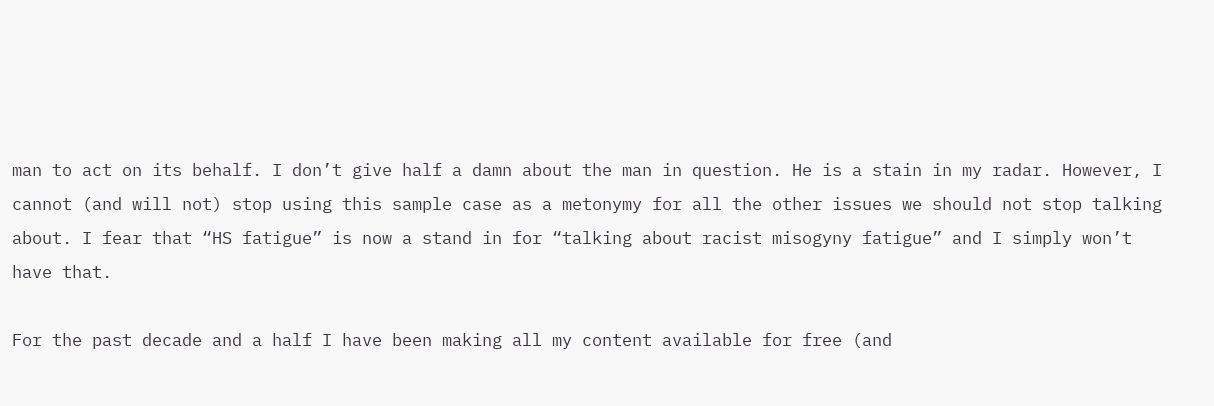man to act on its behalf. I don’t give half a damn about the man in question. He is a stain in my radar. However, I cannot (and will not) stop using this sample case as a metonymy for all the other issues we should not stop talking about. I fear that “HS fatigue” is now a stand in for “talking about racist misogyny fatigue” and I simply won’t have that.

For the past decade and a half I have been making all my content available for free (and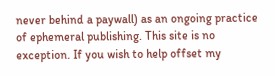never behind a paywall) as an ongoing practice of ephemeral publishing. This site is no exception. If you wish to help offset my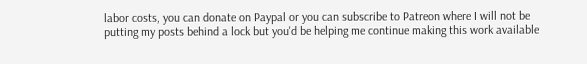labor costs, you can donate on Paypal or you can subscribe to Patreon where I will not be putting my posts behind a lock but you'd be helping me continue making this work available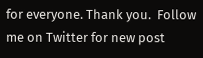for everyone. Thank you.  Follow me on Twitter for new post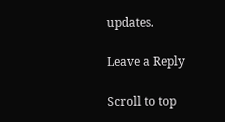updates.

Leave a Reply

Scroll to top